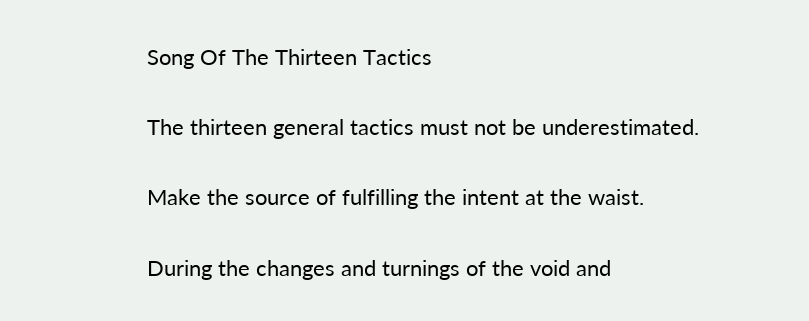Song Of The Thirteen Tactics

The thirteen general tactics must not be underestimated.

Make the source of fulfilling the intent at the waist.

During the changes and turnings of the void and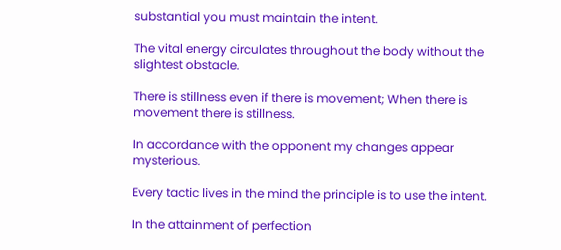substantial you must maintain the intent.

The vital energy circulates throughout the body without the slightest obstacle.

There is stillness even if there is movement; When there is movement there is stillness.

In accordance with the opponent my changes appear mysterious.

Every tactic lives in the mind the principle is to use the intent.

In the attainment of perfection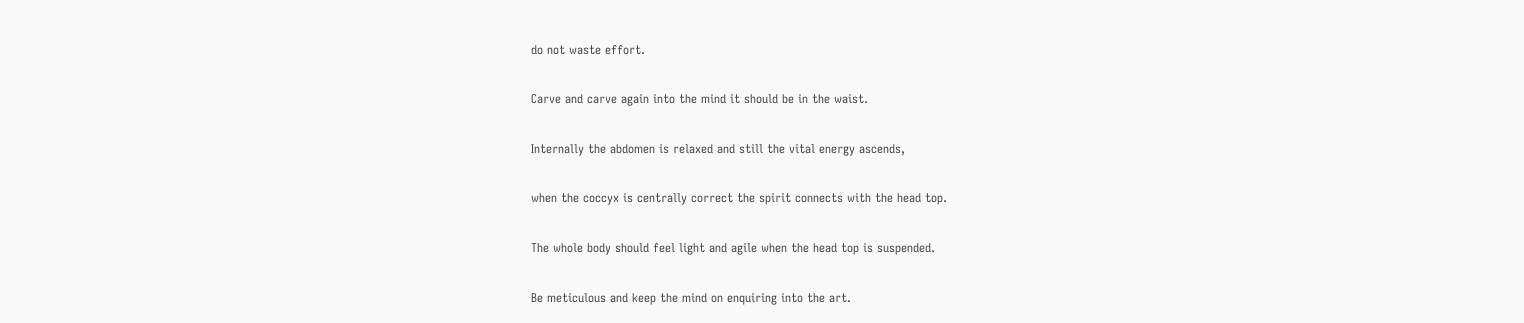do not waste effort.

Carve and carve again into the mind it should be in the waist.

Internally the abdomen is relaxed and still the vital energy ascends,

when the coccyx is centrally correct the spirit connects with the head top.

The whole body should feel light and agile when the head top is suspended.

Be meticulous and keep the mind on enquiring into the art.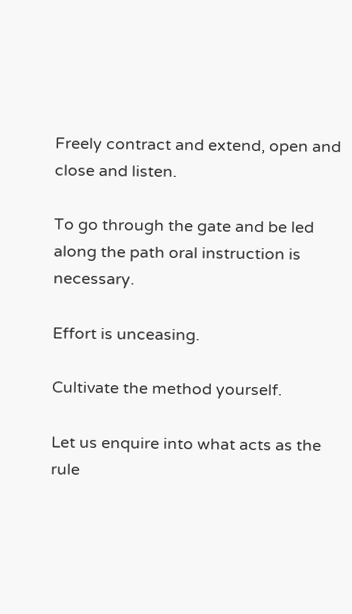Freely contract and extend, open and close and listen.

To go through the gate and be led along the path oral instruction is necessary.

Effort is unceasing.

Cultivate the method yourself.

Let us enquire into what acts as the rule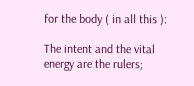for the body ( in all this ):

The intent and the vital energy are the rulers;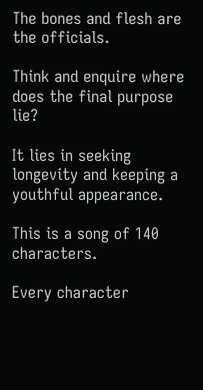The bones and flesh are the officials.

Think and enquire where does the final purpose lie?

It lies in seeking longevity and keeping a youthful appearance.

This is a song of 140 characters.

Every character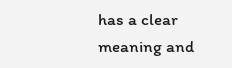has a clear meaning and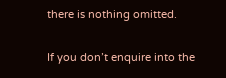there is nothing omitted.

If you don’t enquire into the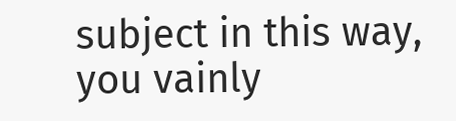subject in this way, you vainly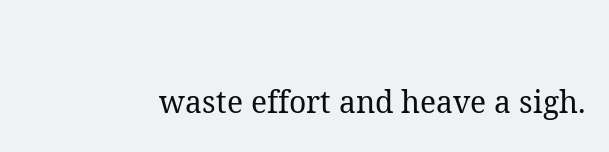waste effort and heave a sigh.